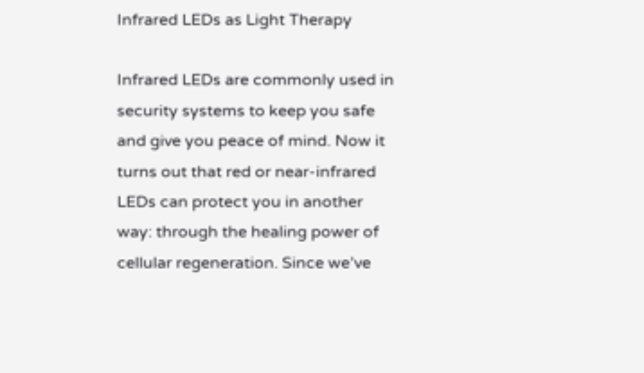Infrared LEDs as Light Therapy

Infrared LEDs are commonly used in security systems to keep you safe and give you peace of mind. Now it turns out that red or near-infrared LEDs can protect you in another way: through the healing power of cellular regeneration. Since we’ve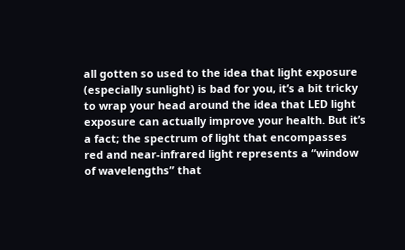all gotten so used to the idea that light exposure (especially sunlight) is bad for you, it’s a bit tricky to wrap your head around the idea that LED light exposure can actually improve your health. But it’s a fact; the spectrum of light that encompasses red and near-infrared light represents a “window of wavelengths” that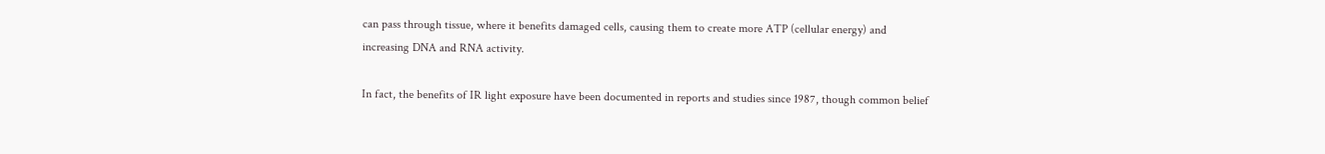can pass through tissue, where it benefits damaged cells, causing them to create more ATP (cellular energy) and increasing DNA and RNA activity.

In fact, the benefits of IR light exposure have been documented in reports and studies since 1987, though common belief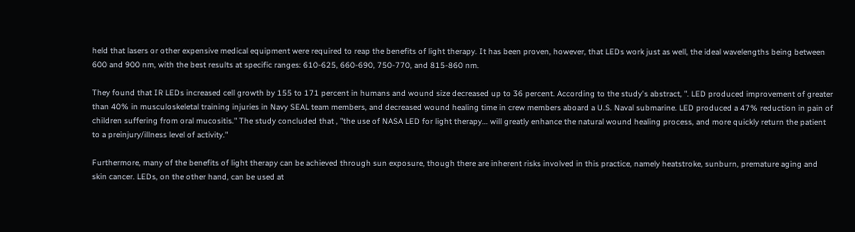held that lasers or other expensive medical equipment were required to reap the benefits of light therapy. It has been proven, however, that LEDs work just as well, the ideal wavelengths being between 600 and 900 nm, with the best results at specific ranges: 610-625, 660-690, 750-770, and 815-860 nm.

They found that IR LEDs increased cell growth by 155 to 171 percent in humans and wound size decreased up to 36 percent. According to the study's abstract, ". LED produced improvement of greater than 40% in musculoskeletal training injuries in Navy SEAL team members, and decreased wound healing time in crew members aboard a U.S. Naval submarine. LED produced a 47% reduction in pain of children suffering from oral mucositis." The study concluded that , "the use of NASA LED for light therapy... will greatly enhance the natural wound healing process, and more quickly return the patient to a preinjury/illness level of activity."

Furthermore, many of the benefits of light therapy can be achieved through sun exposure, though there are inherent risks involved in this practice, namely heatstroke, sunburn, premature aging and skin cancer. LEDs, on the other hand, can be used at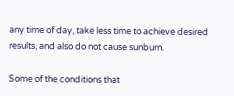any time of day, take less time to achieve desired results, and also do not cause sunburn.

Some of the conditions that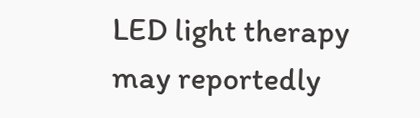LED light therapy may reportedly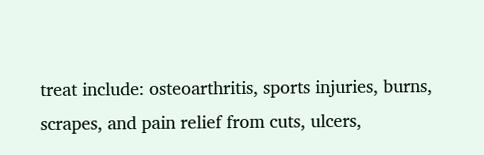treat include: osteoarthritis, sports injuries, burns, scrapes, and pain relief from cuts, ulcers,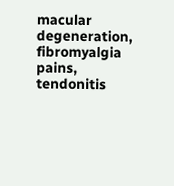macular degeneration, fibromyalgia pains, tendonitis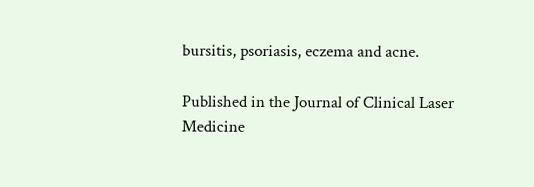bursitis, psoriasis, eczema and acne.

Published in the Journal of Clinical Laser Medicine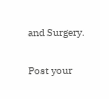and Surgery.

Post your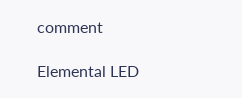comment

Elemental LED